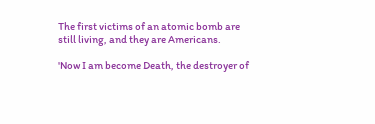The first victims of an atomic bomb are still living, and they are Americans.

'Now I am become Death, the destroyer of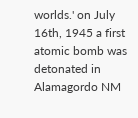worlds.' on July 16th, 1945 a first atomic bomb was detonated in Alamagordo NM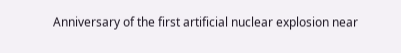Anniversary of the first artificial nuclear explosion near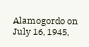Alamogordo on July 16, 1945,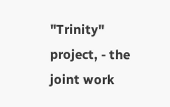"Trinity" project, - the joint work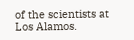of the scientists at Los Alamos.